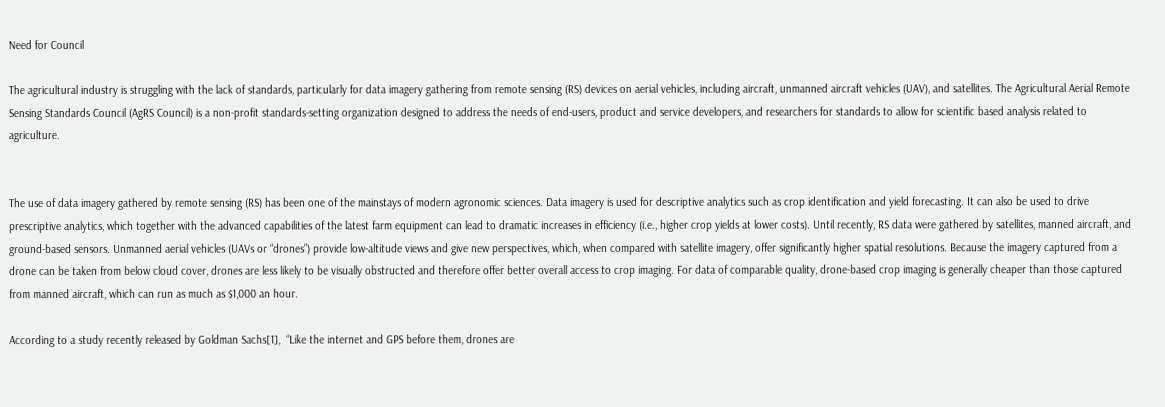Need for Council

The agricultural industry is struggling with the lack of standards, particularly for data imagery gathering from remote sensing (RS) devices on aerial vehicles, including aircraft, unmanned aircraft vehicles (UAV), and satellites. The Agricultural Aerial Remote Sensing Standards Council (AgRS Council) is a non-profit standards-setting organization designed to address the needs of end-users, product and service developers, and researchers for standards to allow for scientific based analysis related to agriculture.


The use of data imagery gathered by remote sensing (RS) has been one of the mainstays of modern agronomic sciences. Data imagery is used for descriptive analytics such as crop identification and yield forecasting. It can also be used to drive prescriptive analytics, which together with the advanced capabilities of the latest farm equipment can lead to dramatic increases in efficiency (i.e., higher crop yields at lower costs). Until recently, RS data were gathered by satellites, manned aircraft, and ground-based sensors. Unmanned aerial vehicles (UAVs or “drones”) provide low-altitude views and give new perspectives, which, when compared with satellite imagery, offer significantly higher spatial resolutions. Because the imagery captured from a drone can be taken from below cloud cover, drones are less likely to be visually obstructed and therefore offer better overall access to crop imaging. For data of comparable quality, drone-based crop imaging is generally cheaper than those captured from manned aircraft, which can run as much as $1,000 an hour.

According to a study recently released by Goldman Sachs[1],  “Like the internet and GPS before them, drones are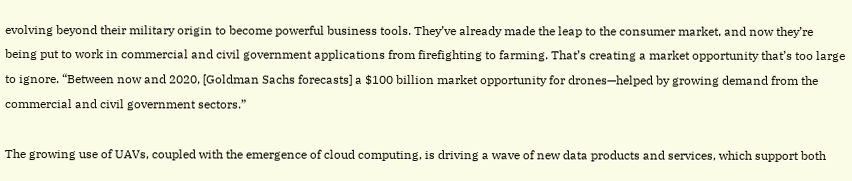evolving beyond their military origin to become powerful business tools. They’ve already made the leap to the consumer market, and now they’re being put to work in commercial and civil government applications from firefighting to farming. That’s creating a market opportunity that’s too large to ignore. “Between now and 2020, [Goldman Sachs forecasts] a $100 billion market opportunity for drones—helped by growing demand from the commercial and civil government sectors.”

The growing use of UAVs, coupled with the emergence of cloud computing, is driving a wave of new data products and services, which support both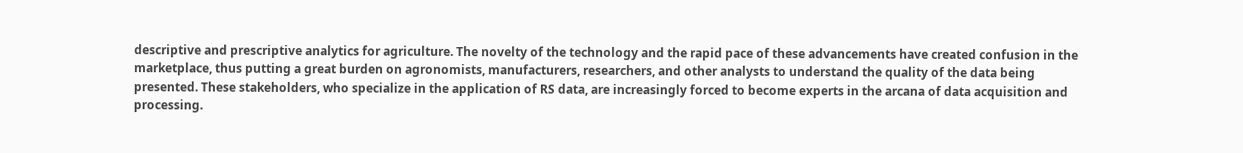descriptive and prescriptive analytics for agriculture. The novelty of the technology and the rapid pace of these advancements have created confusion in the marketplace, thus putting a great burden on agronomists, manufacturers, researchers, and other analysts to understand the quality of the data being presented. These stakeholders, who specialize in the application of RS data, are increasingly forced to become experts in the arcana of data acquisition and processing.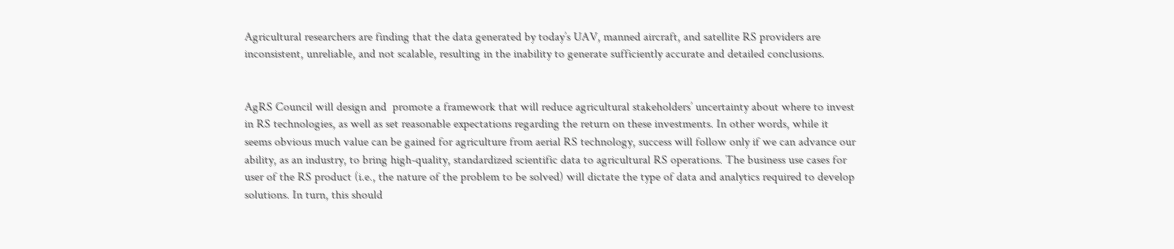Agricultural researchers are finding that the data generated by today’s UAV, manned aircraft, and satellite RS providers are inconsistent, unreliable, and not scalable, resulting in the inability to generate sufficiently accurate and detailed conclusions.


AgRS Council will design and  promote a framework that will reduce agricultural stakeholders’ uncertainty about where to invest in RS technologies, as well as set reasonable expectations regarding the return on these investments. In other words, while it seems obvious much value can be gained for agriculture from aerial RS technology, success will follow only if we can advance our ability, as an industry, to bring high-quality, standardized scientific data to agricultural RS operations. The business use cases for user of the RS product (i.e., the nature of the problem to be solved) will dictate the type of data and analytics required to develop solutions. In turn, this should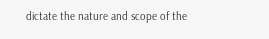dictate the nature and scope of the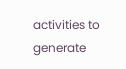activities to generate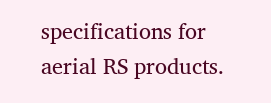specifications for aerial RS products.